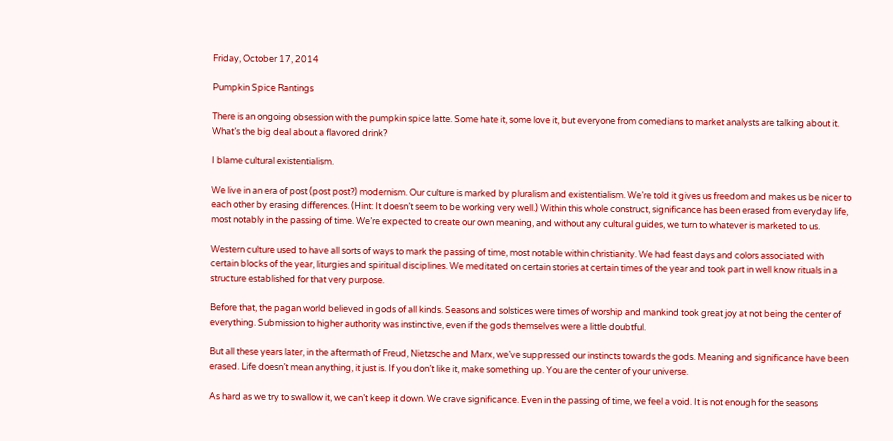Friday, October 17, 2014

Pumpkin Spice Rantings

There is an ongoing obsession with the pumpkin spice latte. Some hate it, some love it, but everyone from comedians to market analysts are talking about it. What’s the big deal about a flavored drink?

I blame cultural existentialism.

We live in an era of post (post post?) modernism. Our culture is marked by pluralism and existentialism. We’re told it gives us freedom and makes us be nicer to each other by erasing differences. (Hint: It doesn’t seem to be working very well.) Within this whole construct, significance has been erased from everyday life, most notably in the passing of time. We’re expected to create our own meaning, and without any cultural guides, we turn to whatever is marketed to us.

Western culture used to have all sorts of ways to mark the passing of time, most notable within christianity. We had feast days and colors associated with certain blocks of the year, liturgies and spiritual disciplines. We meditated on certain stories at certain times of the year and took part in well know rituals in a structure established for that very purpose.

Before that, the pagan world believed in gods of all kinds. Seasons and solstices were times of worship and mankind took great joy at not being the center of everything. Submission to higher authority was instinctive, even if the gods themselves were a little doubtful.

But all these years later, in the aftermath of Freud, Nietzsche and Marx, we’ve suppressed our instincts towards the gods. Meaning and significance have been erased. Life doesn’t mean anything, it just is. If you don’t like it, make something up. You are the center of your universe.

As hard as we try to swallow it, we can’t keep it down. We crave significance. Even in the passing of time, we feel a void. It is not enough for the seasons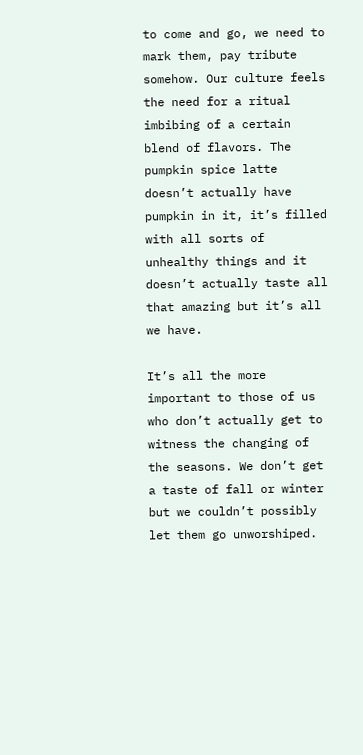to come and go, we need to mark them, pay tribute somehow. Our culture feels the need for a ritual imbibing of a certain blend of flavors. The pumpkin spice latte doesn’t actually have pumpkin in it, it’s filled with all sorts of unhealthy things and it doesn’t actually taste all that amazing but it’s all we have.

It’s all the more important to those of us who don’t actually get to witness the changing of the seasons. We don’t get a taste of fall or winter but we couldn’t possibly let them go unworshiped.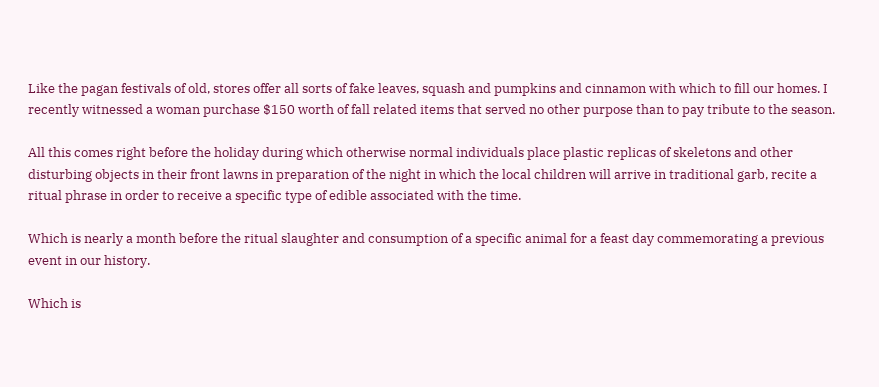Like the pagan festivals of old, stores offer all sorts of fake leaves, squash and pumpkins and cinnamon with which to fill our homes. I recently witnessed a woman purchase $150 worth of fall related items that served no other purpose than to pay tribute to the season.

All this comes right before the holiday during which otherwise normal individuals place plastic replicas of skeletons and other disturbing objects in their front lawns in preparation of the night in which the local children will arrive in traditional garb, recite a ritual phrase in order to receive a specific type of edible associated with the time.

Which is nearly a month before the ritual slaughter and consumption of a specific animal for a feast day commemorating a previous event in our history.

Which is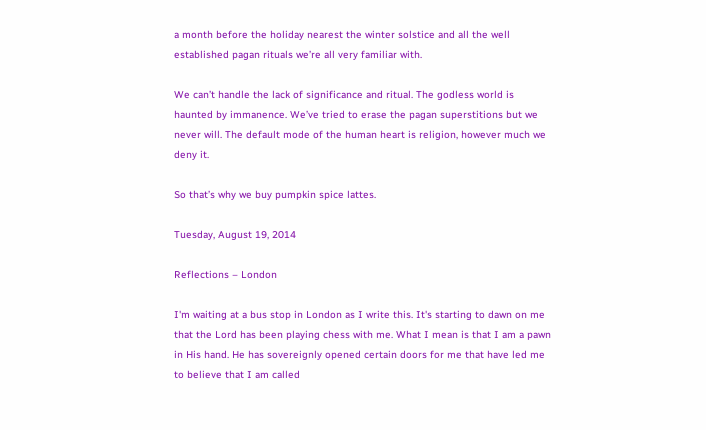a month before the holiday nearest the winter solstice and all the well established pagan rituals we’re all very familiar with.

We can’t handle the lack of significance and ritual. The godless world is haunted by immanence. We’ve tried to erase the pagan superstitions but we never will. The default mode of the human heart is religion, however much we deny it.

So that’s why we buy pumpkin spice lattes.

Tuesday, August 19, 2014

Reflections – London

I'm waiting at a bus stop in London as I write this. It's starting to dawn on me that the Lord has been playing chess with me. What I mean is that I am a pawn in His hand. He has sovereignly opened certain doors for me that have led me to believe that I am called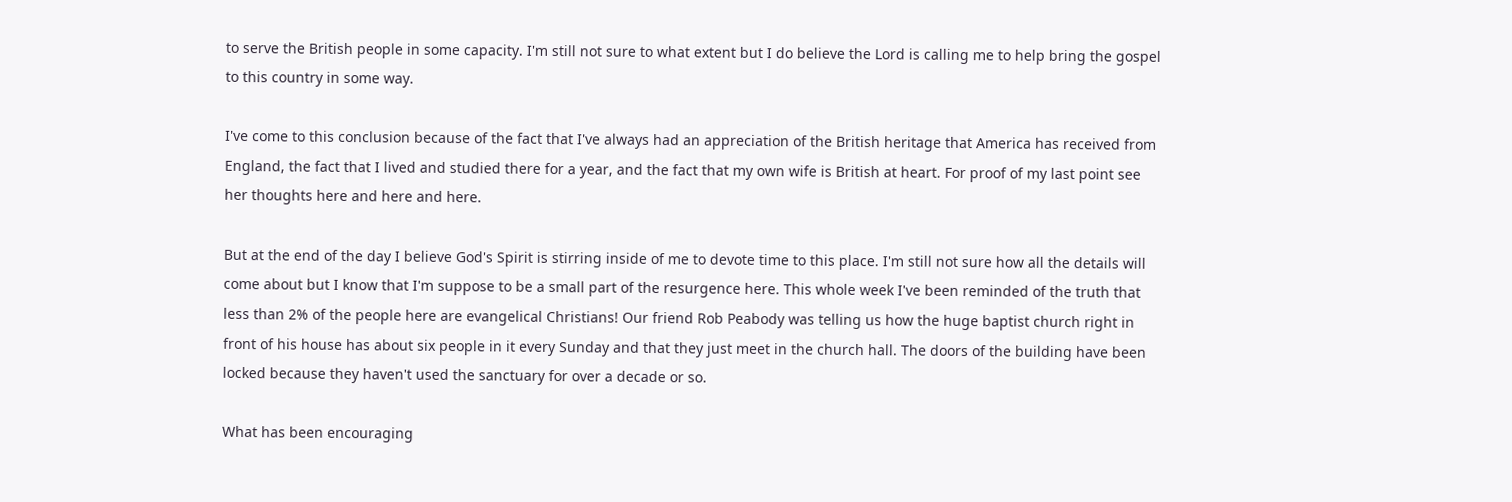to serve the British people in some capacity. I'm still not sure to what extent but I do believe the Lord is calling me to help bring the gospel to this country in some way.

I've come to this conclusion because of the fact that I've always had an appreciation of the British heritage that America has received from England, the fact that I lived and studied there for a year, and the fact that my own wife is British at heart. For proof of my last point see her thoughts here and here and here.

But at the end of the day I believe God's Spirit is stirring inside of me to devote time to this place. I'm still not sure how all the details will come about but I know that I'm suppose to be a small part of the resurgence here. This whole week I've been reminded of the truth that less than 2% of the people here are evangelical Christians! Our friend Rob Peabody was telling us how the huge baptist church right in front of his house has about six people in it every Sunday and that they just meet in the church hall. The doors of the building have been locked because they haven't used the sanctuary for over a decade or so.

What has been encouraging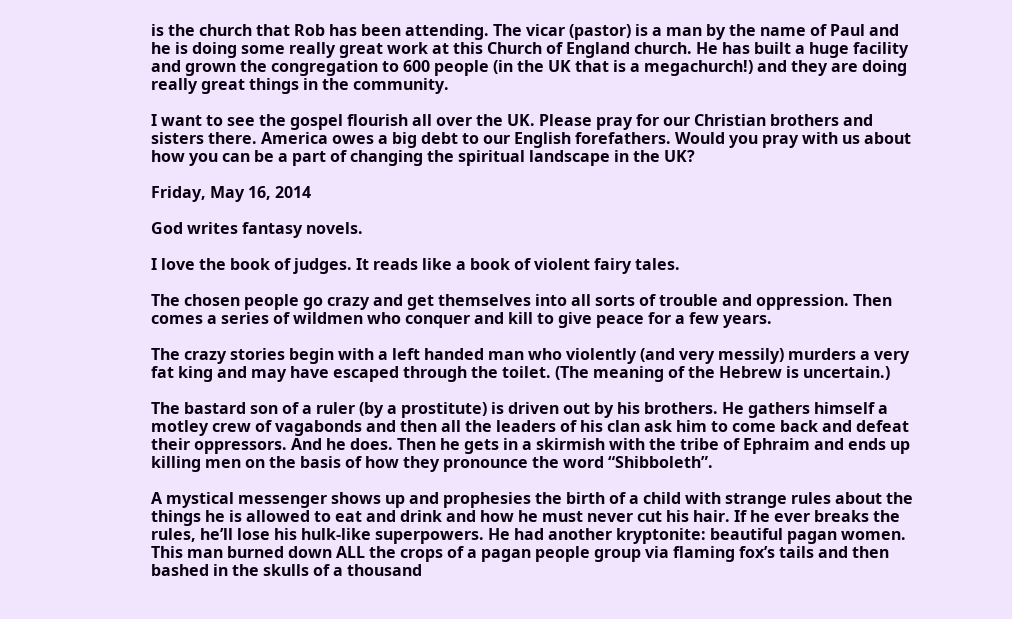is the church that Rob has been attending. The vicar (pastor) is a man by the name of Paul and he is doing some really great work at this Church of England church. He has built a huge facility and grown the congregation to 600 people (in the UK that is a megachurch!) and they are doing really great things in the community.

I want to see the gospel flourish all over the UK. Please pray for our Christian brothers and sisters there. America owes a big debt to our English forefathers. Would you pray with us about how you can be a part of changing the spiritual landscape in the UK?

Friday, May 16, 2014

God writes fantasy novels.

I love the book of judges. It reads like a book of violent fairy tales.

The chosen people go crazy and get themselves into all sorts of trouble and oppression. Then comes a series of wildmen who conquer and kill to give peace for a few years.

The crazy stories begin with a left handed man who violently (and very messily) murders a very fat king and may have escaped through the toilet. (The meaning of the Hebrew is uncertain.)

The bastard son of a ruler (by a prostitute) is driven out by his brothers. He gathers himself a motley crew of vagabonds and then all the leaders of his clan ask him to come back and defeat their oppressors. And he does. Then he gets in a skirmish with the tribe of Ephraim and ends up killing men on the basis of how they pronounce the word “Shibboleth”.

A mystical messenger shows up and prophesies the birth of a child with strange rules about the things he is allowed to eat and drink and how he must never cut his hair. If he ever breaks the rules, he’ll lose his hulk-like superpowers. He had another kryptonite: beautiful pagan women. This man burned down ALL the crops of a pagan people group via flaming fox’s tails and then bashed in the skulls of a thousand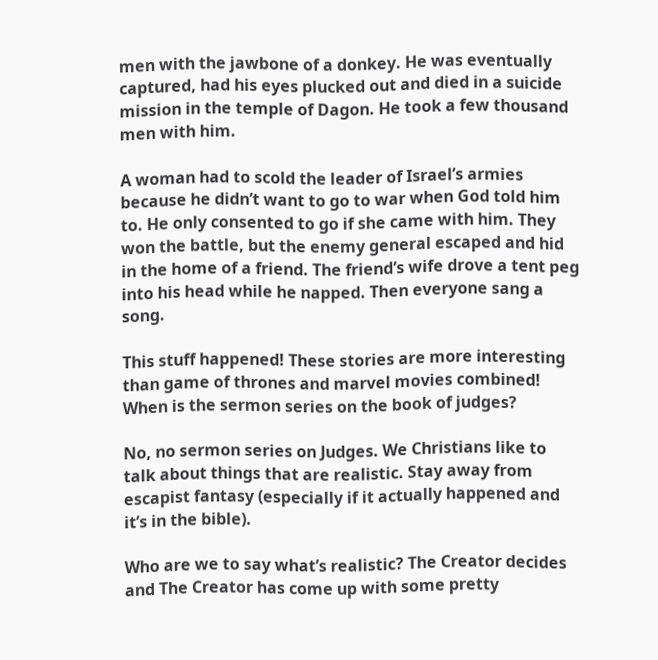men with the jawbone of a donkey. He was eventually captured, had his eyes plucked out and died in a suicide mission in the temple of Dagon. He took a few thousand men with him.

A woman had to scold the leader of Israel’s armies because he didn’t want to go to war when God told him to. He only consented to go if she came with him. They won the battle, but the enemy general escaped and hid in the home of a friend. The friend’s wife drove a tent peg into his head while he napped. Then everyone sang a song.

This stuff happened! These stories are more interesting than game of thrones and marvel movies combined! When is the sermon series on the book of judges?

No, no sermon series on Judges. We Christians like to talk about things that are realistic. Stay away from escapist fantasy (especially if it actually happened and it’s in the bible).

Who are we to say what’s realistic? The Creator decides and The Creator has come up with some pretty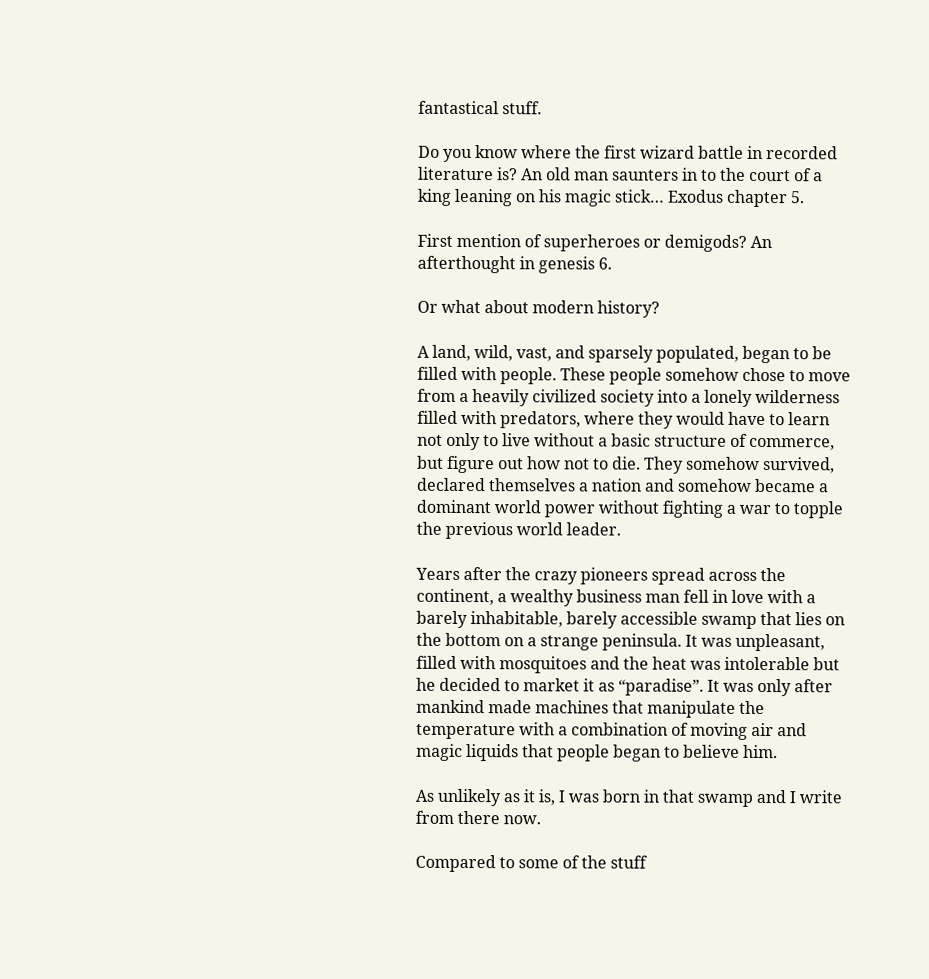fantastical stuff.

Do you know where the first wizard battle in recorded literature is? An old man saunters in to the court of a king leaning on his magic stick… Exodus chapter 5.

First mention of superheroes or demigods? An afterthought in genesis 6.

Or what about modern history?

A land, wild, vast, and sparsely populated, began to be filled with people. These people somehow chose to move from a heavily civilized society into a lonely wilderness filled with predators, where they would have to learn not only to live without a basic structure of commerce, but figure out how not to die. They somehow survived, declared themselves a nation and somehow became a dominant world power without fighting a war to topple the previous world leader.

Years after the crazy pioneers spread across the continent, a wealthy business man fell in love with a barely inhabitable, barely accessible swamp that lies on the bottom on a strange peninsula. It was unpleasant, filled with mosquitoes and the heat was intolerable but he decided to market it as “paradise”. It was only after mankind made machines that manipulate the temperature with a combination of moving air and magic liquids that people began to believe him.

As unlikely as it is, I was born in that swamp and I write from there now.

Compared to some of the stuff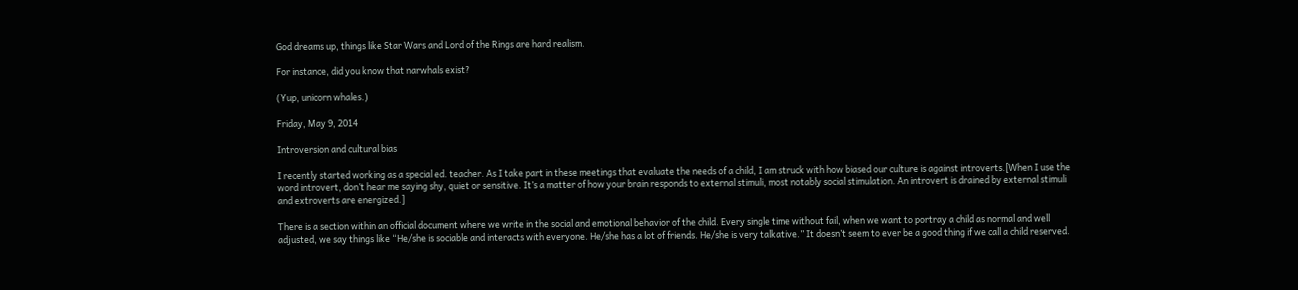God dreams up, things like Star Wars and Lord of the Rings are hard realism.

For instance, did you know that narwhals exist?

(Yup, unicorn whales.)

Friday, May 9, 2014

Introversion and cultural bias

I recently started working as a special ed. teacher. As I take part in these meetings that evaluate the needs of a child, I am struck with how biased our culture is against introverts.[When I use the word introvert, don’t hear me saying shy, quiet or sensitive. It’s a matter of how your brain responds to external stimuli, most notably social stimulation. An introvert is drained by external stimuli and extroverts are energized.]

There is a section within an official document where we write in the social and emotional behavior of the child. Every single time without fail, when we want to portray a child as normal and well adjusted, we say things like “He/she is sociable and interacts with everyone. He/she has a lot of friends. He/she is very talkative.” It doesn’t seem to ever be a good thing if we call a child reserved.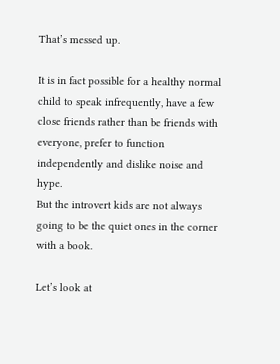That’s messed up.

It is in fact possible for a healthy normal child to speak infrequently, have a few close friends rather than be friends with everyone, prefer to function independently and dislike noise and hype.
But the introvert kids are not always going to be the quiet ones in the corner with a book.

Let’s look at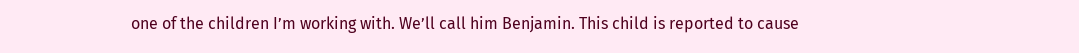one of the children I’m working with. We’ll call him Benjamin. This child is reported to cause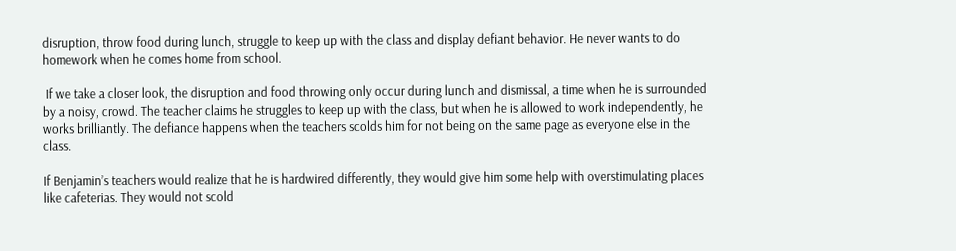disruption, throw food during lunch, struggle to keep up with the class and display defiant behavior. He never wants to do homework when he comes home from school.

 If we take a closer look, the disruption and food throwing only occur during lunch and dismissal, a time when he is surrounded by a noisy, crowd. The teacher claims he struggles to keep up with the class, but when he is allowed to work independently, he works brilliantly. The defiance happens when the teachers scolds him for not being on the same page as everyone else in the class.

If Benjamin’s teachers would realize that he is hardwired differently, they would give him some help with overstimulating places like cafeterias. They would not scold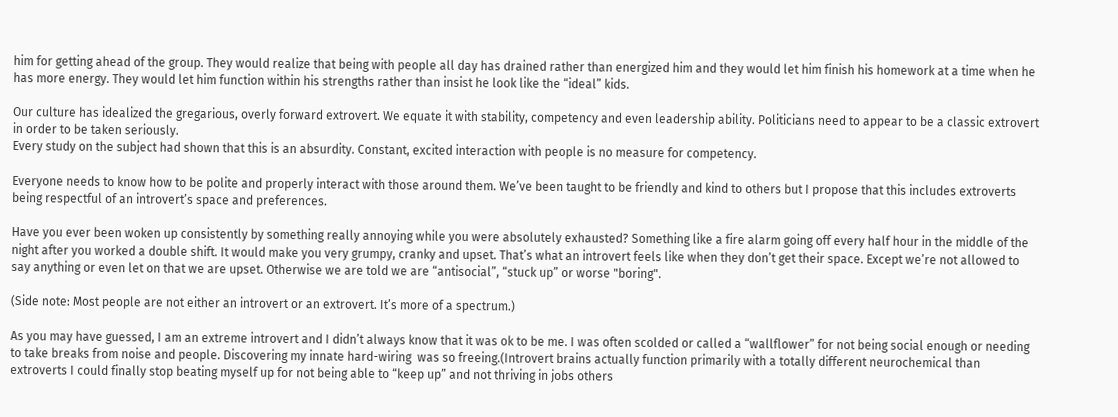him for getting ahead of the group. They would realize that being with people all day has drained rather than energized him and they would let him finish his homework at a time when he has more energy. They would let him function within his strengths rather than insist he look like the “ideal” kids.

Our culture has idealized the gregarious, overly forward extrovert. We equate it with stability, competency and even leadership ability. Politicians need to appear to be a classic extrovert in order to be taken seriously.
Every study on the subject had shown that this is an absurdity. Constant, excited interaction with people is no measure for competency.

Everyone needs to know how to be polite and properly interact with those around them. We’ve been taught to be friendly and kind to others but I propose that this includes extroverts being respectful of an introvert’s space and preferences.

Have you ever been woken up consistently by something really annoying while you were absolutely exhausted? Something like a fire alarm going off every half hour in the middle of the night after you worked a double shift. It would make you very grumpy, cranky and upset. That’s what an introvert feels like when they don’t get their space. Except we’re not allowed to say anything or even let on that we are upset. Otherwise we are told we are “antisocial”, “stuck up” or worse "boring".

(Side note: Most people are not either an introvert or an extrovert. It’s more of a spectrum.)

As you may have guessed, I am an extreme introvert and I didn’t always know that it was ok to be me. I was often scolded or called a “wallflower” for not being social enough or needing to take breaks from noise and people. Discovering my innate hard-wiring  was so freeing.(Introvert brains actually function primarily with a totally different neurochemical than extroverts I could finally stop beating myself up for not being able to “keep up” and not thriving in jobs others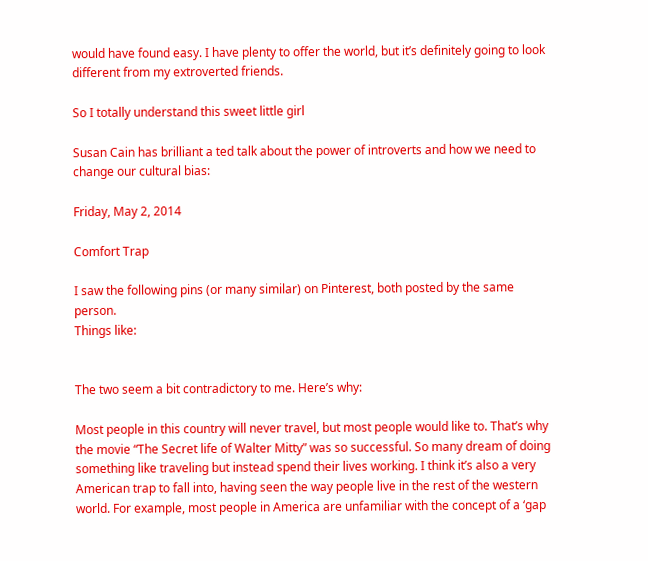would have found easy. I have plenty to offer the world, but it’s definitely going to look different from my extroverted friends.

So I totally understand this sweet little girl

Susan Cain has brilliant a ted talk about the power of introverts and how we need to change our cultural bias:

Friday, May 2, 2014

Comfort Trap

I saw the following pins (or many similar) on Pinterest, both posted by the same person.
Things like:


The two seem a bit contradictory to me. Here’s why:

Most people in this country will never travel, but most people would like to. That’s why the movie “The Secret life of Walter Mitty” was so successful. So many dream of doing something like traveling but instead spend their lives working. I think it’s also a very American trap to fall into, having seen the way people live in the rest of the western world. For example, most people in America are unfamiliar with the concept of a ‘gap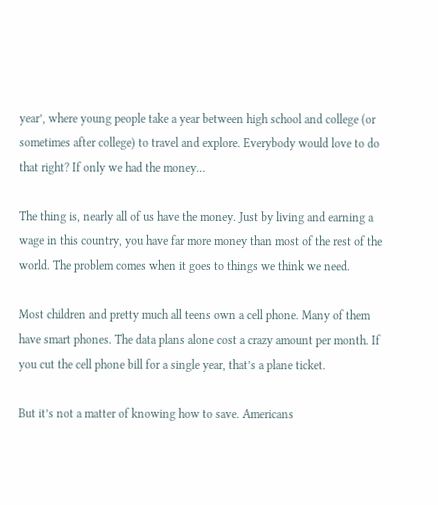year’, where young people take a year between high school and college (or sometimes after college) to travel and explore. Everybody would love to do that right? If only we had the money…

The thing is, nearly all of us have the money. Just by living and earning a wage in this country, you have far more money than most of the rest of the world. The problem comes when it goes to things we think we need.

Most children and pretty much all teens own a cell phone. Many of them have smart phones. The data plans alone cost a crazy amount per month. If you cut the cell phone bill for a single year, that’s a plane ticket.

But it’s not a matter of knowing how to save. Americans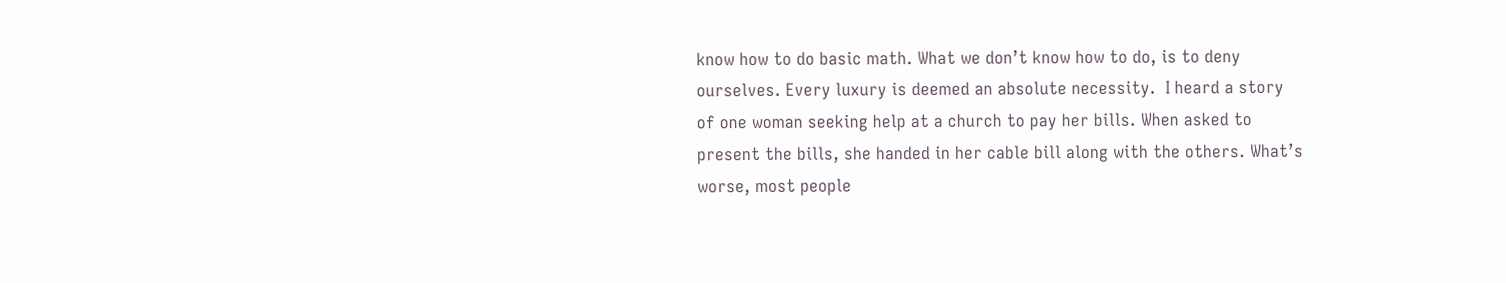know how to do basic math. What we don’t know how to do, is to deny ourselves. Every luxury is deemed an absolute necessity.  I heard a story of one woman seeking help at a church to pay her bills. When asked to present the bills, she handed in her cable bill along with the others. What’s worse, most people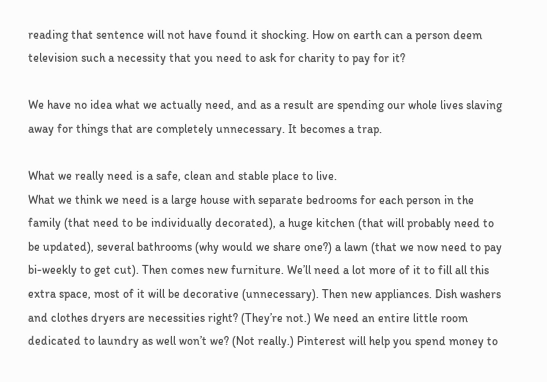reading that sentence will not have found it shocking. How on earth can a person deem television such a necessity that you need to ask for charity to pay for it?

We have no idea what we actually need, and as a result are spending our whole lives slaving away for things that are completely unnecessary. It becomes a trap.

What we really need is a safe, clean and stable place to live.
What we think we need is a large house with separate bedrooms for each person in the family (that need to be individually decorated), a huge kitchen (that will probably need to be updated), several bathrooms (why would we share one?) a lawn (that we now need to pay bi-weekly to get cut). Then comes new furniture. We’ll need a lot more of it to fill all this extra space, most of it will be decorative (unnecessary). Then new appliances. Dish washers and clothes dryers are necessities right? (They’re not.) We need an entire little room dedicated to laundry as well won’t we? (Not really.) Pinterest will help you spend money to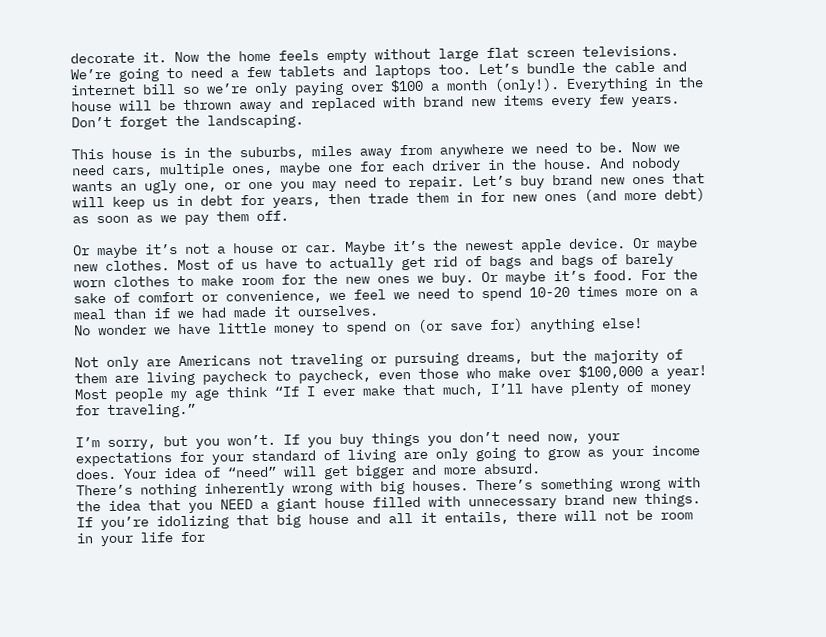decorate it. Now the home feels empty without large flat screen televisions. We’re going to need a few tablets and laptops too. Let’s bundle the cable and internet bill so we’re only paying over $100 a month (only!). Everything in the house will be thrown away and replaced with brand new items every few years.
Don’t forget the landscaping.

This house is in the suburbs, miles away from anywhere we need to be. Now we need cars, multiple ones, maybe one for each driver in the house. And nobody wants an ugly one, or one you may need to repair. Let’s buy brand new ones that will keep us in debt for years, then trade them in for new ones (and more debt) as soon as we pay them off.

Or maybe it’s not a house or car. Maybe it’s the newest apple device. Or maybe new clothes. Most of us have to actually get rid of bags and bags of barely worn clothes to make room for the new ones we buy. Or maybe it’s food. For the sake of comfort or convenience, we feel we need to spend 10-20 times more on a meal than if we had made it ourselves.
No wonder we have little money to spend on (or save for) anything else!

Not only are Americans not traveling or pursuing dreams, but the majority of them are living paycheck to paycheck, even those who make over $100,000 a year!
Most people my age think “If I ever make that much, I’ll have plenty of money for traveling.”

I’m sorry, but you won’t. If you buy things you don’t need now, your expectations for your standard of living are only going to grow as your income does. Your idea of “need” will get bigger and more absurd.
There’s nothing inherently wrong with big houses. There’s something wrong with the idea that you NEED a giant house filled with unnecessary brand new things. If you’re idolizing that big house and all it entails, there will not be room in your life for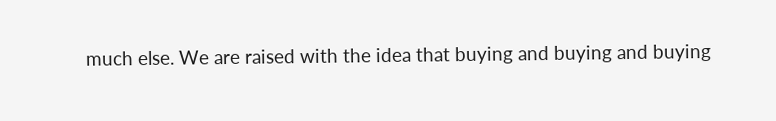much else. We are raised with the idea that buying and buying and buying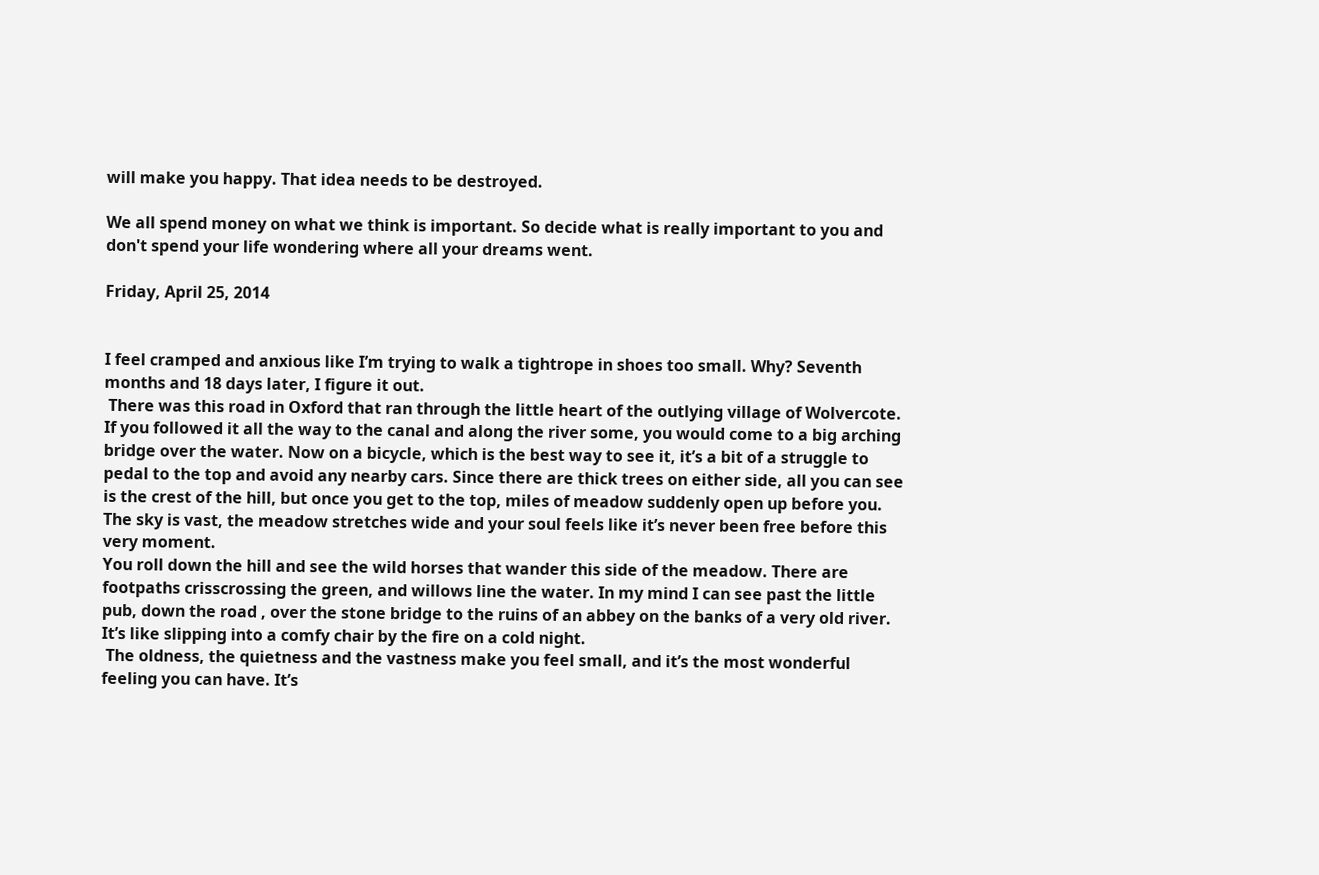will make you happy. That idea needs to be destroyed.

We all spend money on what we think is important. So decide what is really important to you and don't spend your life wondering where all your dreams went.

Friday, April 25, 2014


I feel cramped and anxious like I’m trying to walk a tightrope in shoes too small. Why? Seventh months and 18 days later, I figure it out.
 There was this road in Oxford that ran through the little heart of the outlying village of Wolvercote. If you followed it all the way to the canal and along the river some, you would come to a big arching bridge over the water. Now on a bicycle, which is the best way to see it, it’s a bit of a struggle to pedal to the top and avoid any nearby cars. Since there are thick trees on either side, all you can see is the crest of the hill, but once you get to the top, miles of meadow suddenly open up before you. The sky is vast, the meadow stretches wide and your soul feels like it’s never been free before this very moment.
You roll down the hill and see the wild horses that wander this side of the meadow. There are footpaths crisscrossing the green, and willows line the water. In my mind I can see past the little pub, down the road , over the stone bridge to the ruins of an abbey on the banks of a very old river. It’s like slipping into a comfy chair by the fire on a cold night.
 The oldness, the quietness and the vastness make you feel small, and it’s the most wonderful feeling you can have. It’s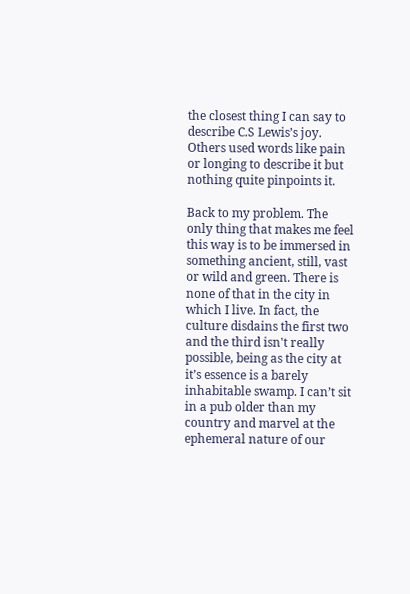the closest thing I can say to describe C.S Lewis’s joy. Others used words like pain or longing to describe it but nothing quite pinpoints it.

Back to my problem. The only thing that makes me feel this way is to be immersed in something ancient, still, vast or wild and green. There is none of that in the city in which I live. In fact, the culture disdains the first two and the third isn't really possible, being as the city at it’s essence is a barely inhabitable swamp. I can’t sit in a pub older than my country and marvel at the ephemeral nature of our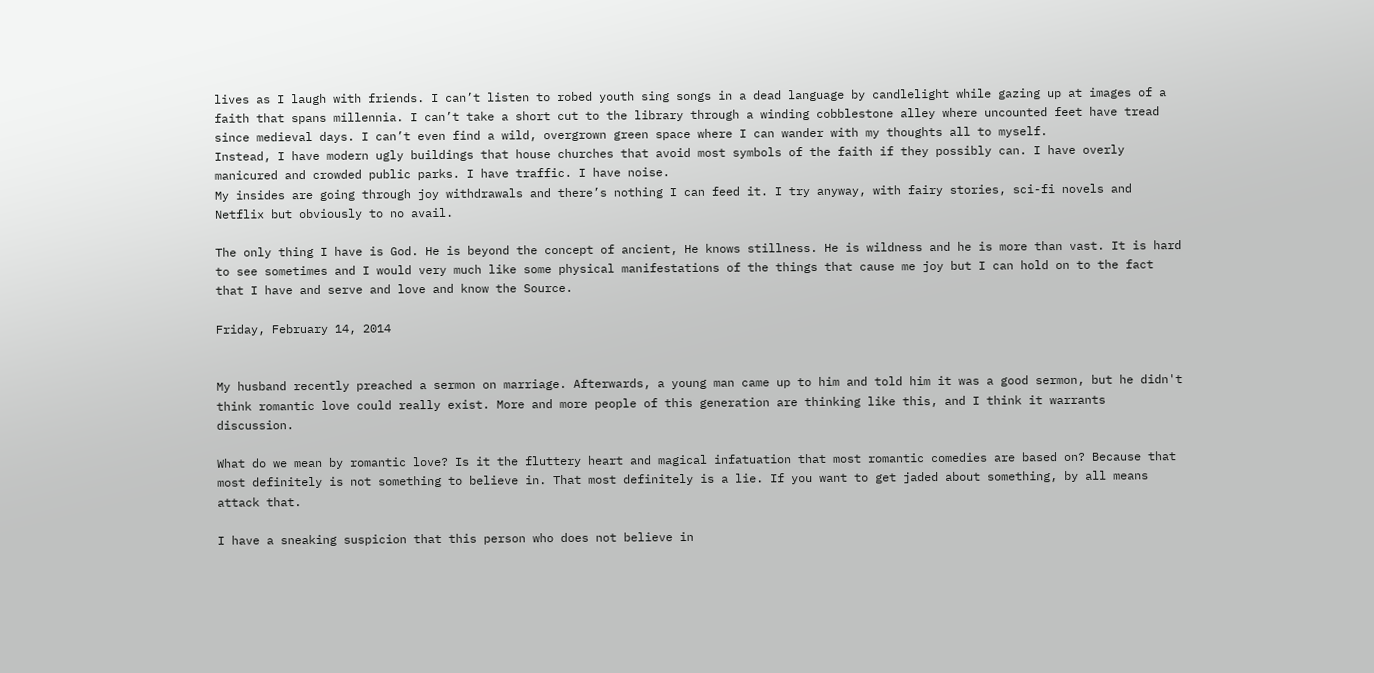lives as I laugh with friends. I can’t listen to robed youth sing songs in a dead language by candlelight while gazing up at images of a faith that spans millennia. I can’t take a short cut to the library through a winding cobblestone alley where uncounted feet have tread since medieval days. I can’t even find a wild, overgrown green space where I can wander with my thoughts all to myself.
Instead, I have modern ugly buildings that house churches that avoid most symbols of the faith if they possibly can. I have overly manicured and crowded public parks. I have traffic. I have noise.
My insides are going through joy withdrawals and there’s nothing I can feed it. I try anyway, with fairy stories, sci-fi novels and Netflix but obviously to no avail.

The only thing I have is God. He is beyond the concept of ancient, He knows stillness. He is wildness and he is more than vast. It is hard to see sometimes and I would very much like some physical manifestations of the things that cause me joy but I can hold on to the fact that I have and serve and love and know the Source.

Friday, February 14, 2014


My husband recently preached a sermon on marriage. Afterwards, a young man came up to him and told him it was a good sermon, but he didn't think romantic love could really exist. More and more people of this generation are thinking like this, and I think it warrants discussion.

What do we mean by romantic love? Is it the fluttery heart and magical infatuation that most romantic comedies are based on? Because that most definitely is not something to believe in. That most definitely is a lie. If you want to get jaded about something, by all means attack that.

I have a sneaking suspicion that this person who does not believe in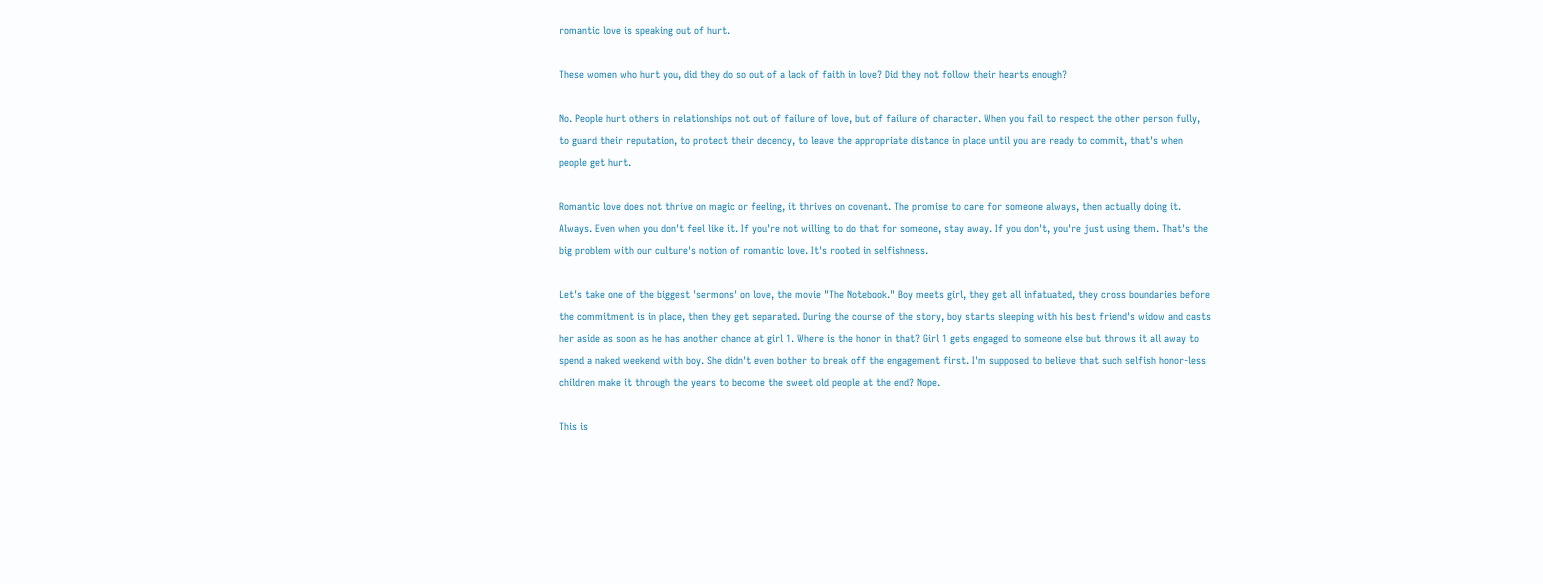romantic love is speaking out of hurt.

These women who hurt you, did they do so out of a lack of faith in love? Did they not follow their hearts enough?

No. People hurt others in relationships not out of failure of love, but of failure of character. When you fail to respect the other person fully, to guard their reputation, to protect their decency, to leave the appropriate distance in place until you are ready to commit, that's when people get hurt.

Romantic love does not thrive on magic or feeling, it thrives on covenant. The promise to care for someone always, then actually doing it. Always. Even when you don't feel like it. If you're not willing to do that for someone, stay away. If you don't, you're just using them. That's the big problem with our culture's notion of romantic love. It's rooted in selfishness.

Let's take one of the biggest 'sermons' on love, the movie "The Notebook." Boy meets girl, they get all infatuated, they cross boundaries before the commitment is in place, then they get separated. During the course of the story, boy starts sleeping with his best friend's widow and casts her aside as soon as he has another chance at girl 1. Where is the honor in that? Girl 1 gets engaged to someone else but throws it all away to spend a naked weekend with boy. She didn't even bother to break off the engagement first. I'm supposed to believe that such selfish honor-less children make it through the years to become the sweet old people at the end? Nope.

This is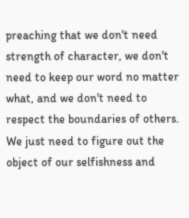preaching that we don't need strength of character, we don't need to keep our word no matter what, and we don't need to respect the boundaries of others. We just need to figure out the object of our selfishness and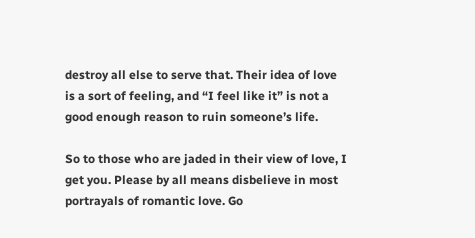destroy all else to serve that. Their idea of love is a sort of feeling, and “I feel like it” is not a good enough reason to ruin someone’s life.

So to those who are jaded in their view of love, I get you. Please by all means disbelieve in most portrayals of romantic love. Go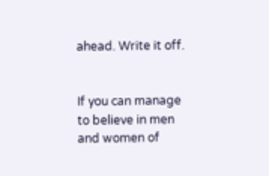ahead. Write it off.


If you can manage to believe in men and women of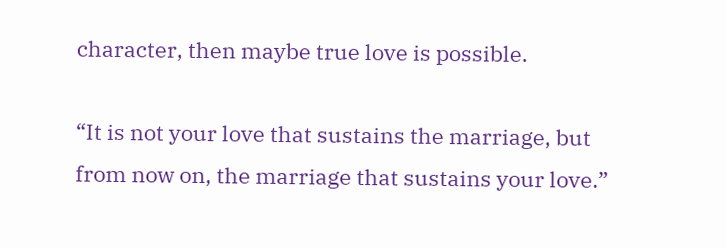character, then maybe true love is possible.

“It is not your love that sustains the marriage, but from now on, the marriage that sustains your love.”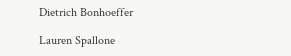Dietrich Bonhoeffer

Lauren Spallone